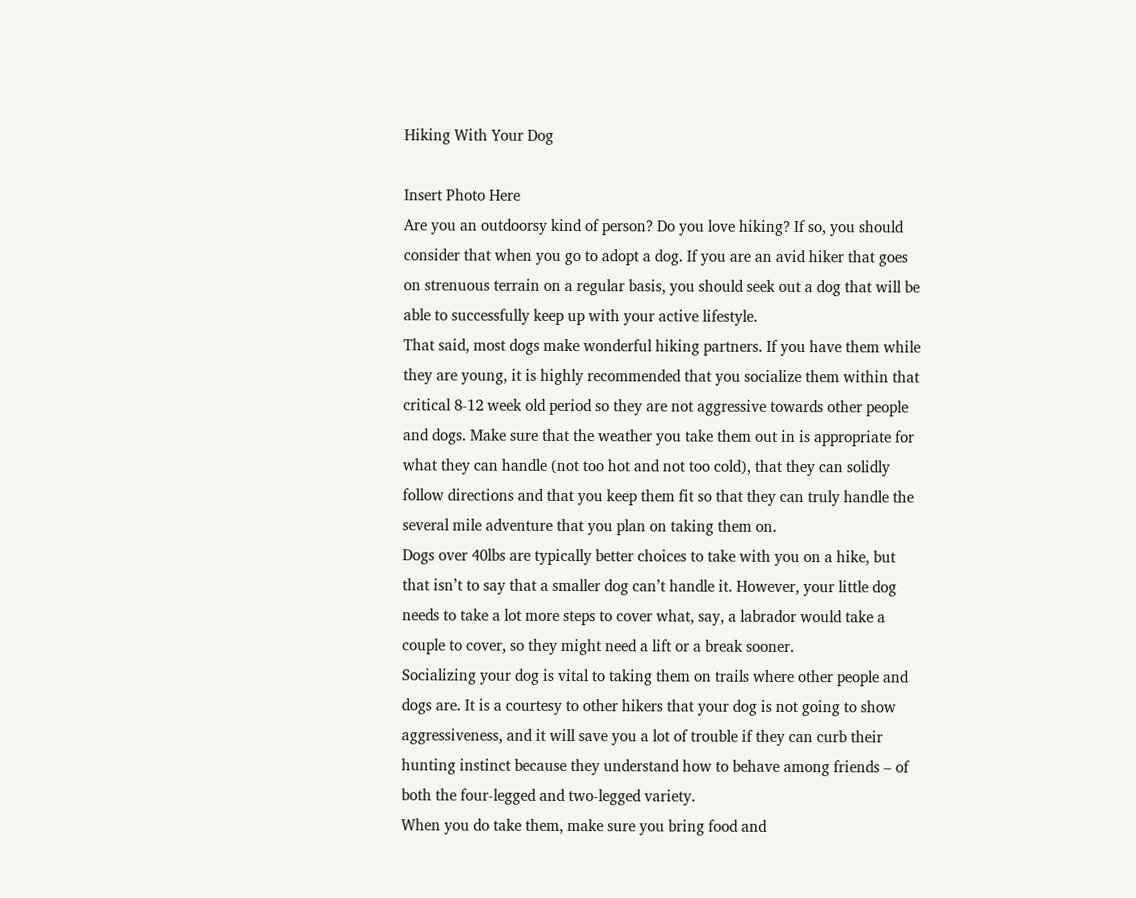Hiking With Your Dog

Insert Photo Here
Are you an outdoorsy kind of person? Do you love hiking? If so, you should consider that when you go to adopt a dog. If you are an avid hiker that goes on strenuous terrain on a regular basis, you should seek out a dog that will be able to successfully keep up with your active lifestyle.
That said, most dogs make wonderful hiking partners. If you have them while they are young, it is highly recommended that you socialize them within that critical 8-12 week old period so they are not aggressive towards other people and dogs. Make sure that the weather you take them out in is appropriate for what they can handle (not too hot and not too cold), that they can solidly follow directions and that you keep them fit so that they can truly handle the several mile adventure that you plan on taking them on.
Dogs over 40lbs are typically better choices to take with you on a hike, but that isn’t to say that a smaller dog can’t handle it. However, your little dog needs to take a lot more steps to cover what, say, a labrador would take a couple to cover, so they might need a lift or a break sooner.
Socializing your dog is vital to taking them on trails where other people and dogs are. It is a courtesy to other hikers that your dog is not going to show aggressiveness, and it will save you a lot of trouble if they can curb their hunting instinct because they understand how to behave among friends – of both the four-legged and two-legged variety.
When you do take them, make sure you bring food and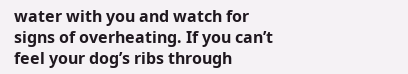water with you and watch for signs of overheating. If you can’t feel your dog’s ribs through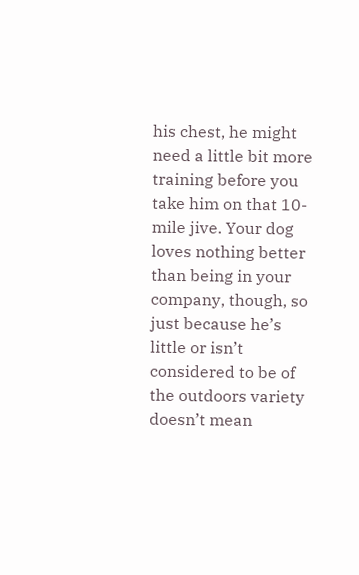his chest, he might need a little bit more training before you take him on that 10-mile jive. Your dog loves nothing better than being in your company, though, so just because he’s little or isn’t considered to be of the outdoors variety doesn’t mean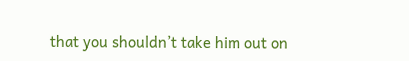that you shouldn’t take him out on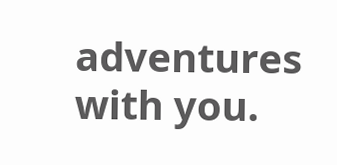adventures with you.